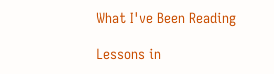What I've Been Reading

Lessons in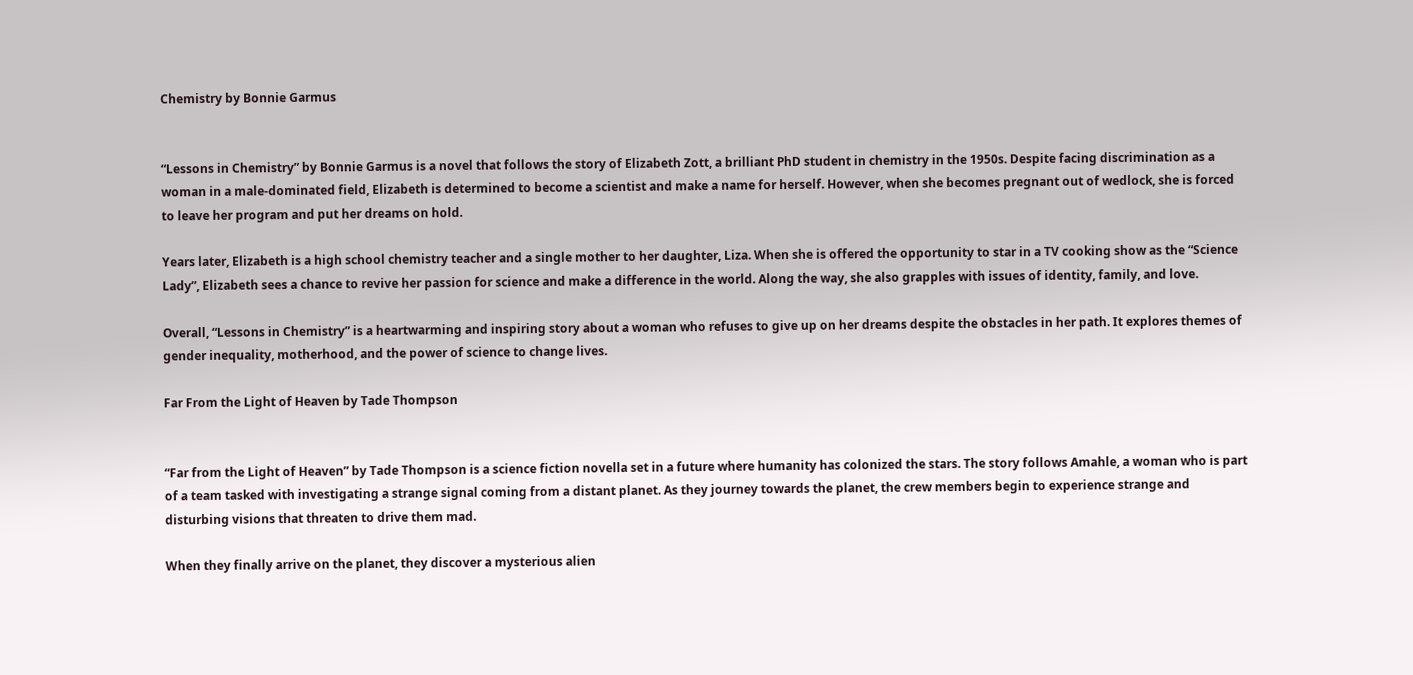Chemistry by Bonnie Garmus


“Lessons in Chemistry” by Bonnie Garmus is a novel that follows the story of Elizabeth Zott, a brilliant PhD student in chemistry in the 1950s. Despite facing discrimination as a woman in a male-dominated field, Elizabeth is determined to become a scientist and make a name for herself. However, when she becomes pregnant out of wedlock, she is forced to leave her program and put her dreams on hold.

Years later, Elizabeth is a high school chemistry teacher and a single mother to her daughter, Liza. When she is offered the opportunity to star in a TV cooking show as the “Science Lady”, Elizabeth sees a chance to revive her passion for science and make a difference in the world. Along the way, she also grapples with issues of identity, family, and love.

Overall, “Lessons in Chemistry” is a heartwarming and inspiring story about a woman who refuses to give up on her dreams despite the obstacles in her path. It explores themes of gender inequality, motherhood, and the power of science to change lives.

Far From the Light of Heaven by Tade Thompson


“Far from the Light of Heaven” by Tade Thompson is a science fiction novella set in a future where humanity has colonized the stars. The story follows Amahle, a woman who is part of a team tasked with investigating a strange signal coming from a distant planet. As they journey towards the planet, the crew members begin to experience strange and disturbing visions that threaten to drive them mad.

When they finally arrive on the planet, they discover a mysterious alien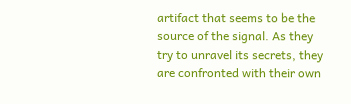artifact that seems to be the source of the signal. As they try to unravel its secrets, they are confronted with their own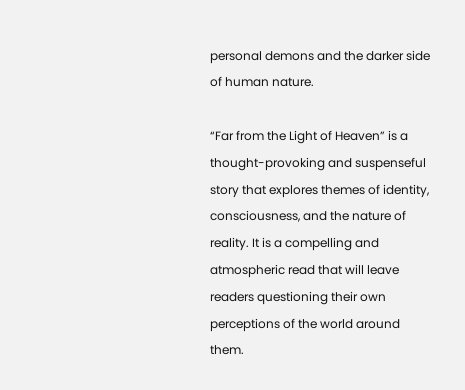personal demons and the darker side of human nature.

“Far from the Light of Heaven” is a thought-provoking and suspenseful story that explores themes of identity, consciousness, and the nature of reality. It is a compelling and atmospheric read that will leave readers questioning their own perceptions of the world around them.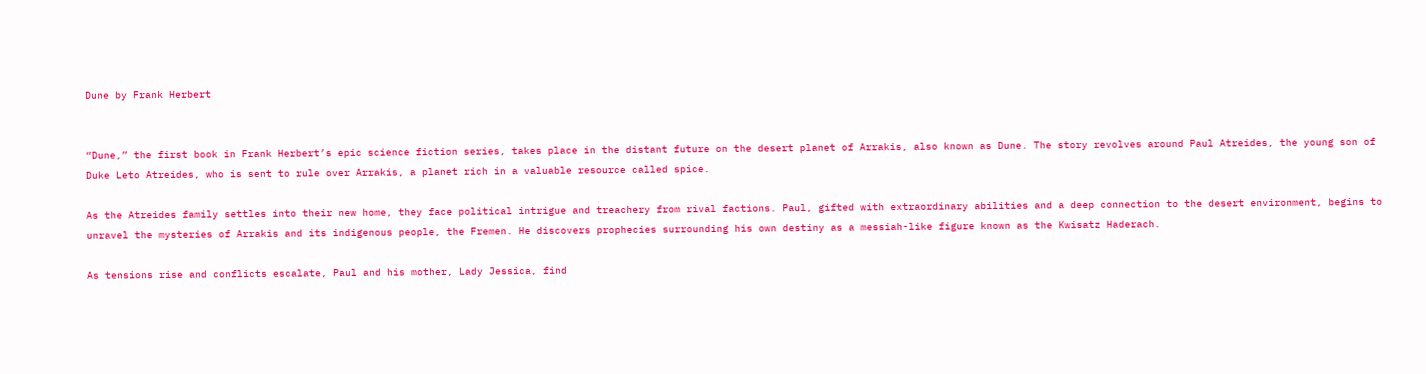Dune by Frank Herbert


“Dune,” the first book in Frank Herbert’s epic science fiction series, takes place in the distant future on the desert planet of Arrakis, also known as Dune. The story revolves around Paul Atreides, the young son of Duke Leto Atreides, who is sent to rule over Arrakis, a planet rich in a valuable resource called spice.

As the Atreides family settles into their new home, they face political intrigue and treachery from rival factions. Paul, gifted with extraordinary abilities and a deep connection to the desert environment, begins to unravel the mysteries of Arrakis and its indigenous people, the Fremen. He discovers prophecies surrounding his own destiny as a messiah-like figure known as the Kwisatz Haderach.

As tensions rise and conflicts escalate, Paul and his mother, Lady Jessica, find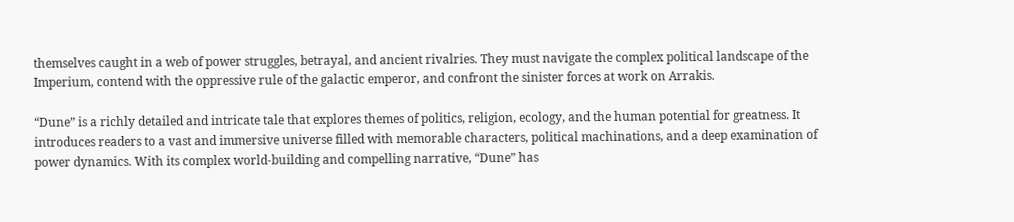themselves caught in a web of power struggles, betrayal, and ancient rivalries. They must navigate the complex political landscape of the Imperium, contend with the oppressive rule of the galactic emperor, and confront the sinister forces at work on Arrakis.

“Dune” is a richly detailed and intricate tale that explores themes of politics, religion, ecology, and the human potential for greatness. It introduces readers to a vast and immersive universe filled with memorable characters, political machinations, and a deep examination of power dynamics. With its complex world-building and compelling narrative, “Dune” has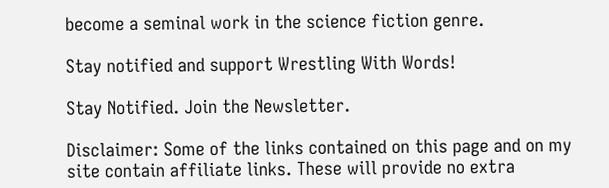become a seminal work in the science fiction genre.

Stay notified and support Wrestling With Words!

Stay Notified. Join the Newsletter.

Disclaimer: Some of the links contained on this page and on my site contain affiliate links. These will provide no extra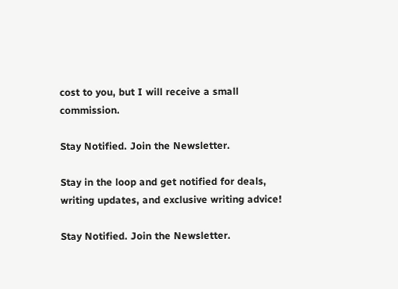cost to you, but I will receive a small commission.

Stay Notified. Join the Newsletter.

Stay in the loop and get notified for deals, writing updates, and exclusive writing advice!

Stay Notified. Join the Newsletter.